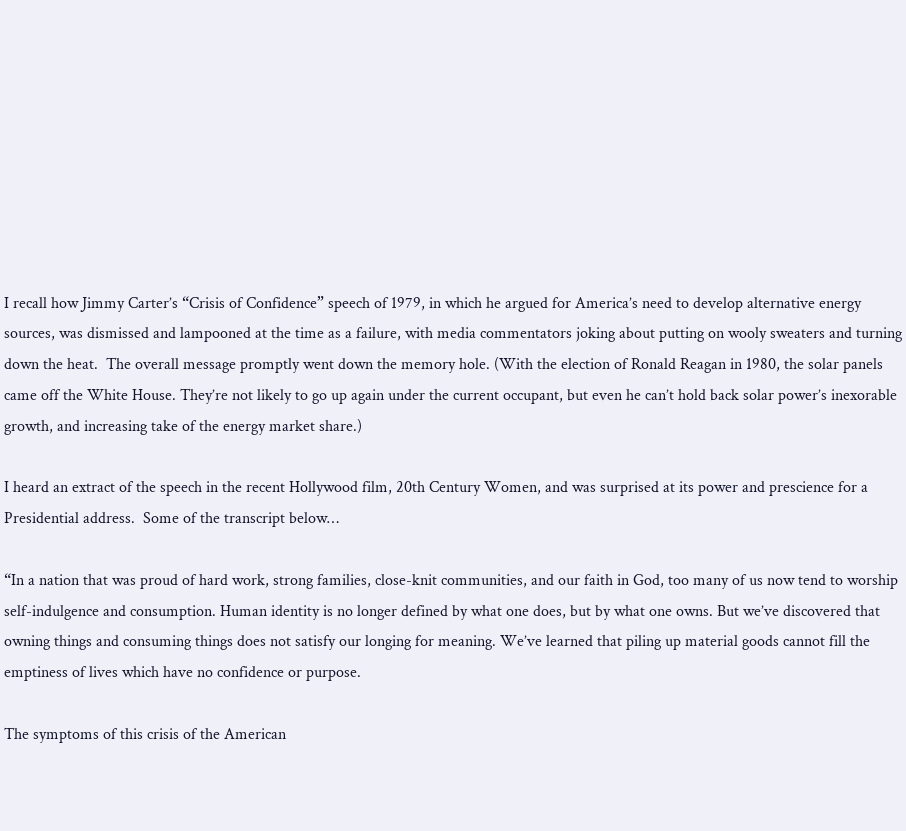I recall how Jimmy Carter’s “Crisis of Confidence” speech of 1979, in which he argued for America’s need to develop alternative energy sources, was dismissed and lampooned at the time as a failure, with media commentators joking about putting on wooly sweaters and turning down the heat.  The overall message promptly went down the memory hole. (With the election of Ronald Reagan in 1980, the solar panels came off the White House. They’re not likely to go up again under the current occupant, but even he can’t hold back solar power’s inexorable growth, and increasing take of the energy market share.)

I heard an extract of the speech in the recent Hollywood film, 20th Century Women, and was surprised at its power and prescience for a Presidential address.  Some of the transcript below…

“In a nation that was proud of hard work, strong families, close-knit communities, and our faith in God, too many of us now tend to worship self-indulgence and consumption. Human identity is no longer defined by what one does, but by what one owns. But we’ve discovered that owning things and consuming things does not satisfy our longing for meaning. We’ve learned that piling up material goods cannot fill the emptiness of lives which have no confidence or purpose.

The symptoms of this crisis of the American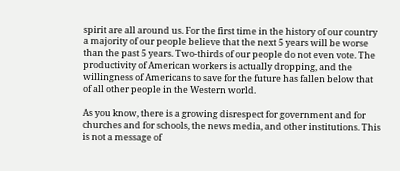spirit are all around us. For the first time in the history of our country a majority of our people believe that the next 5 years will be worse than the past 5 years. Two-thirds of our people do not even vote. The productivity of American workers is actually dropping, and the willingness of Americans to save for the future has fallen below that of all other people in the Western world.

As you know, there is a growing disrespect for government and for churches and for schools, the news media, and other institutions. This is not a message of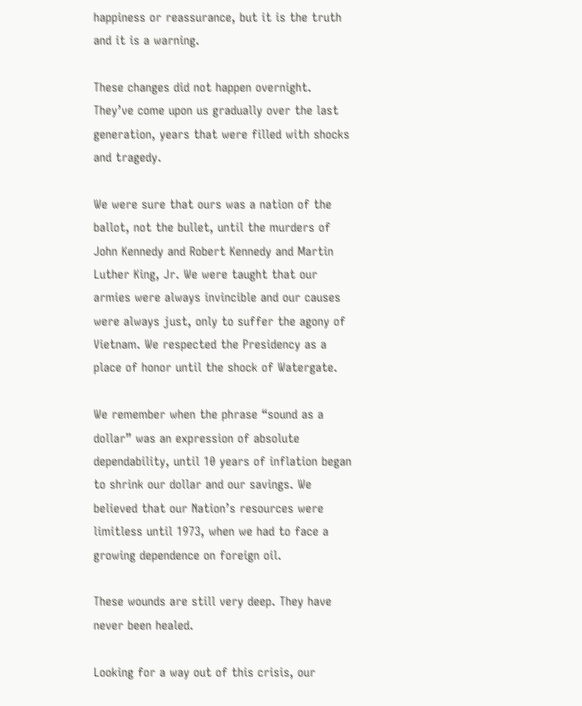happiness or reassurance, but it is the truth and it is a warning.

These changes did not happen overnight. They’ve come upon us gradually over the last generation, years that were filled with shocks and tragedy.

We were sure that ours was a nation of the ballot, not the bullet, until the murders of John Kennedy and Robert Kennedy and Martin Luther King, Jr. We were taught that our armies were always invincible and our causes were always just, only to suffer the agony of Vietnam. We respected the Presidency as a place of honor until the shock of Watergate.

We remember when the phrase “sound as a dollar” was an expression of absolute dependability, until 10 years of inflation began to shrink our dollar and our savings. We believed that our Nation’s resources were limitless until 1973, when we had to face a growing dependence on foreign oil.

These wounds are still very deep. They have never been healed.

Looking for a way out of this crisis, our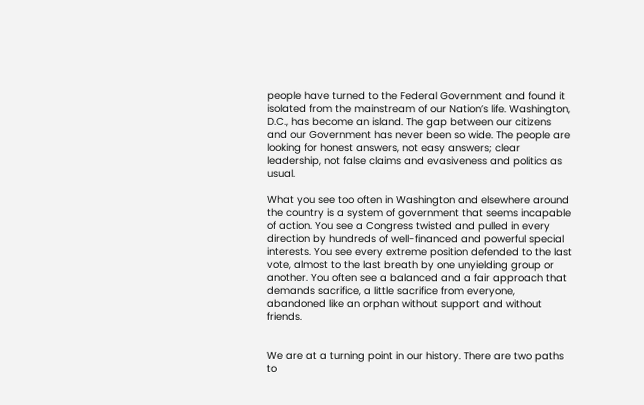people have turned to the Federal Government and found it isolated from the mainstream of our Nation’s life. Washington, D.C., has become an island. The gap between our citizens and our Government has never been so wide. The people are looking for honest answers, not easy answers; clear leadership, not false claims and evasiveness and politics as usual.

What you see too often in Washington and elsewhere around the country is a system of government that seems incapable of action. You see a Congress twisted and pulled in every direction by hundreds of well-financed and powerful special interests. You see every extreme position defended to the last vote, almost to the last breath by one unyielding group or another. You often see a balanced and a fair approach that demands sacrifice, a little sacrifice from everyone, abandoned like an orphan without support and without friends.


We are at a turning point in our history. There are two paths to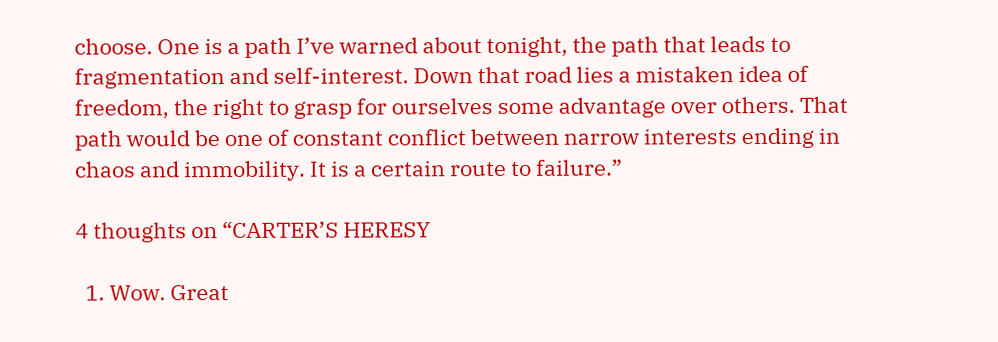choose. One is a path I’ve warned about tonight, the path that leads to fragmentation and self-interest. Down that road lies a mistaken idea of freedom, the right to grasp for ourselves some advantage over others. That path would be one of constant conflict between narrow interests ending in chaos and immobility. It is a certain route to failure.”

4 thoughts on “CARTER’S HERESY

  1. Wow. Great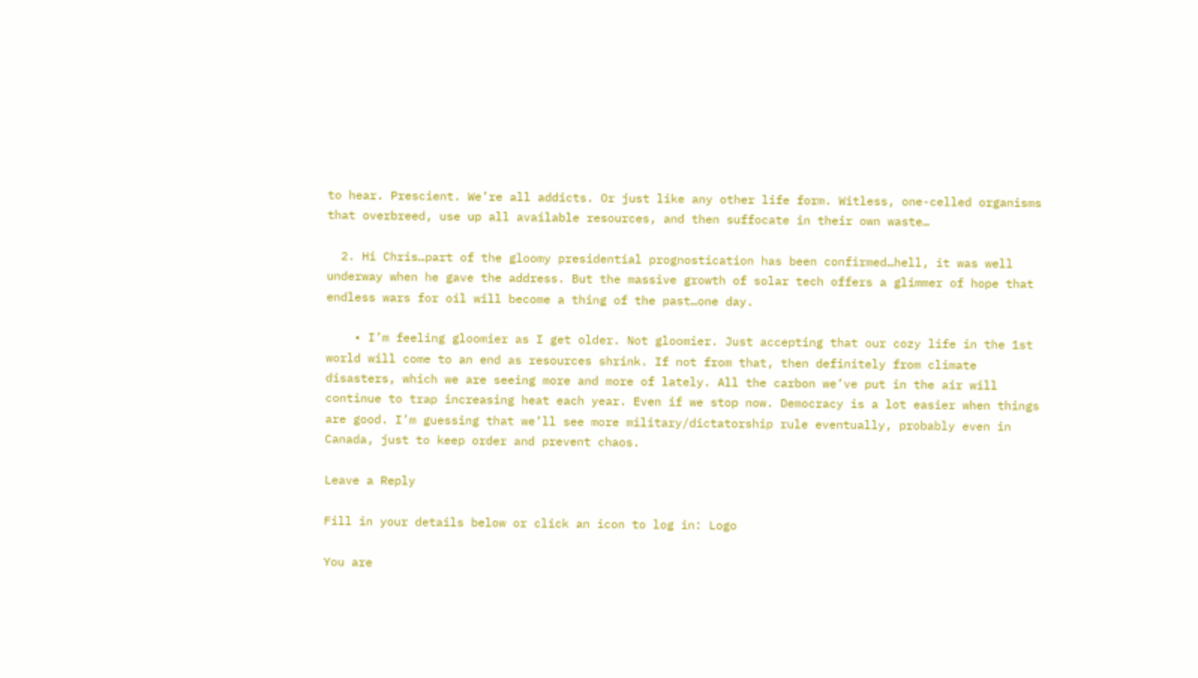to hear. Prescient. We’re all addicts. Or just like any other life form. Witless, one-celled organisms that overbreed, use up all available resources, and then suffocate in their own waste…

  2. Hi Chris…part of the gloomy presidential prognostication has been confirmed…hell, it was well underway when he gave the address. But the massive growth of solar tech offers a glimmer of hope that endless wars for oil will become a thing of the past…one day.

    • I’m feeling gloomier as I get older. Not gloomier. Just accepting that our cozy life in the 1st world will come to an end as resources shrink. If not from that, then definitely from climate disasters, which we are seeing more and more of lately. All the carbon we’ve put in the air will continue to trap increasing heat each year. Even if we stop now. Democracy is a lot easier when things are good. I’m guessing that we’ll see more military/dictatorship rule eventually, probably even in Canada, just to keep order and prevent chaos.

Leave a Reply

Fill in your details below or click an icon to log in: Logo

You are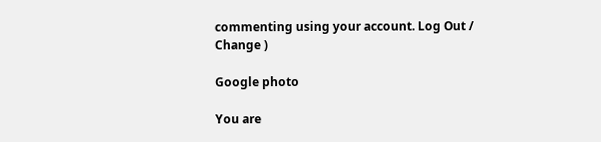commenting using your account. Log Out /  Change )

Google photo

You are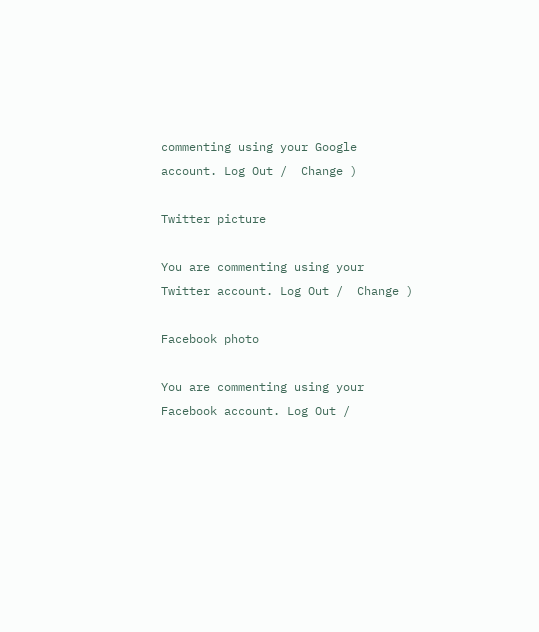commenting using your Google account. Log Out /  Change )

Twitter picture

You are commenting using your Twitter account. Log Out /  Change )

Facebook photo

You are commenting using your Facebook account. Log Out /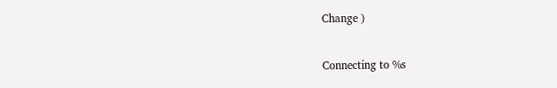Change )

Connecting to %s